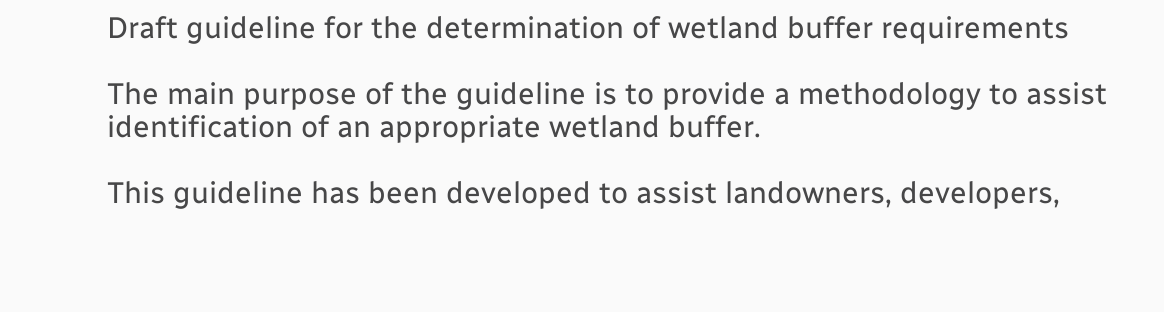Draft guideline for the determination of wetland buffer requirements

The main purpose of the guideline is to provide a methodology to assist identification of an appropriate wetland buffer.

This guideline has been developed to assist landowners, developers,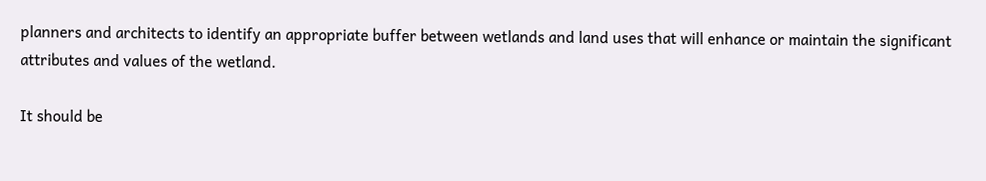planners and architects to identify an appropriate buffer between wetlands and land uses that will enhance or maintain the significant attributes and values of the wetland.

It should be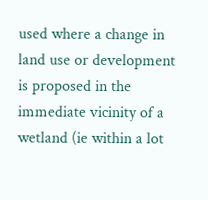used where a change in land use or development is proposed in the immediate vicinity of a wetland (ie within a lot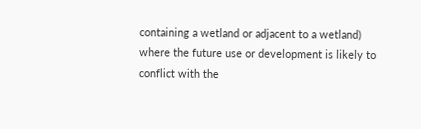containing a wetland or adjacent to a wetland) where the future use or development is likely to conflict with the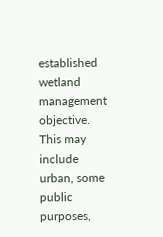established wetland management objective. This may include urban, some public purposes,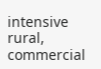intensive rural, commercial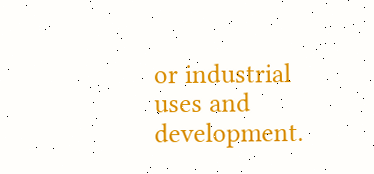or industrial uses and development.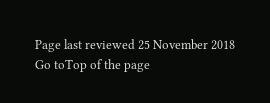Page last reviewed 25 November 2018
Go toTop of the page